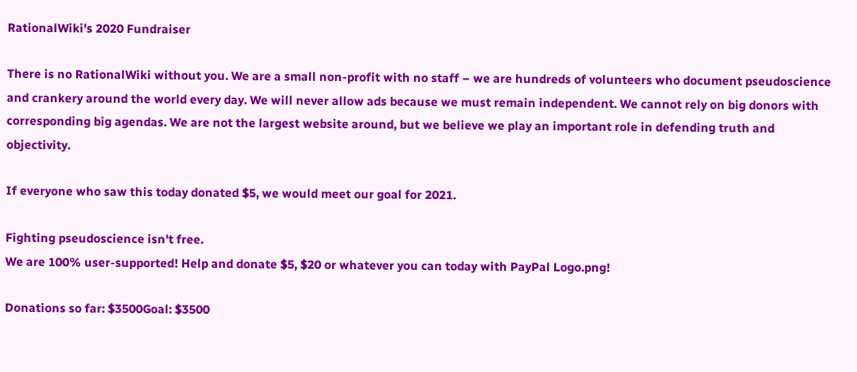RationalWiki's 2020 Fundraiser

There is no RationalWiki without you. We are a small non-profit with no staff – we are hundreds of volunteers who document pseudoscience and crankery around the world every day. We will never allow ads because we must remain independent. We cannot rely on big donors with corresponding big agendas. We are not the largest website around, but we believe we play an important role in defending truth and objectivity.

If everyone who saw this today donated $5, we would meet our goal for 2021.

Fighting pseudoscience isn't free.
We are 100% user-supported! Help and donate $5, $20 or whatever you can today with PayPal Logo.png!

Donations so far: $3500Goal: $3500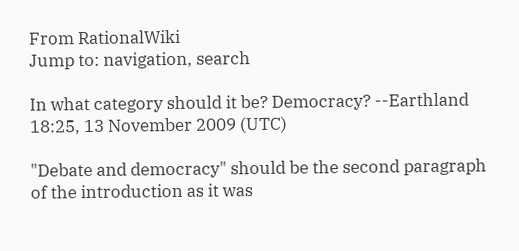From RationalWiki
Jump to: navigation, search

In what category should it be? Democracy? --Earthland 18:25, 13 November 2009 (UTC)

"Debate and democracy" should be the second paragraph of the introduction as it was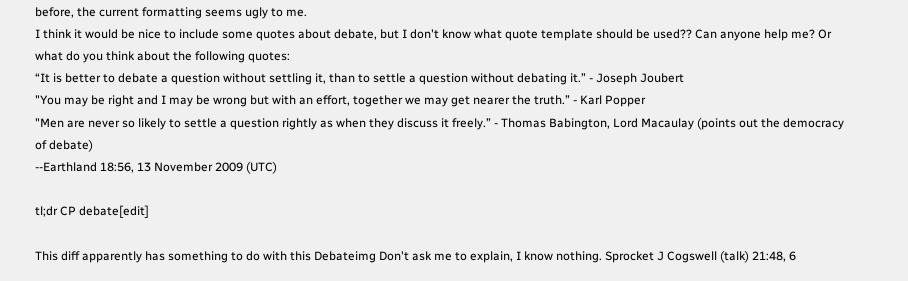before, the current formatting seems ugly to me.
I think it would be nice to include some quotes about debate, but I don't know what quote template should be used?? Can anyone help me? Or what do you think about the following quotes:
“It is better to debate a question without settling it, than to settle a question without debating it.” - Joseph Joubert
"You may be right and I may be wrong but with an effort, together we may get nearer the truth.” - Karl Popper
"Men are never so likely to settle a question rightly as when they discuss it freely.” - Thomas Babington, Lord Macaulay (points out the democracy of debate)
--Earthland 18:56, 13 November 2009 (UTC)

tl;dr CP debate[edit]

This diff apparently has something to do with this Debateimg Don't ask me to explain, I know nothing. Sprocket J Cogswell (talk) 21:48, 6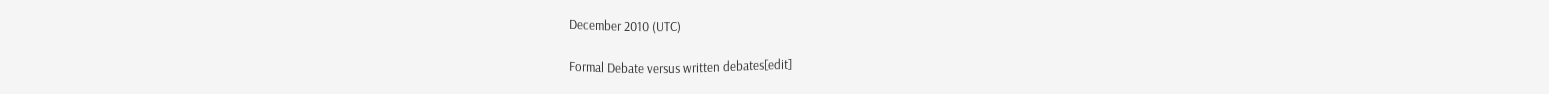December 2010 (UTC)

Formal Debate versus written debates[edit]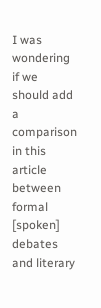I was wondering if we should add a comparison in this article between formal [spoken] debates and literary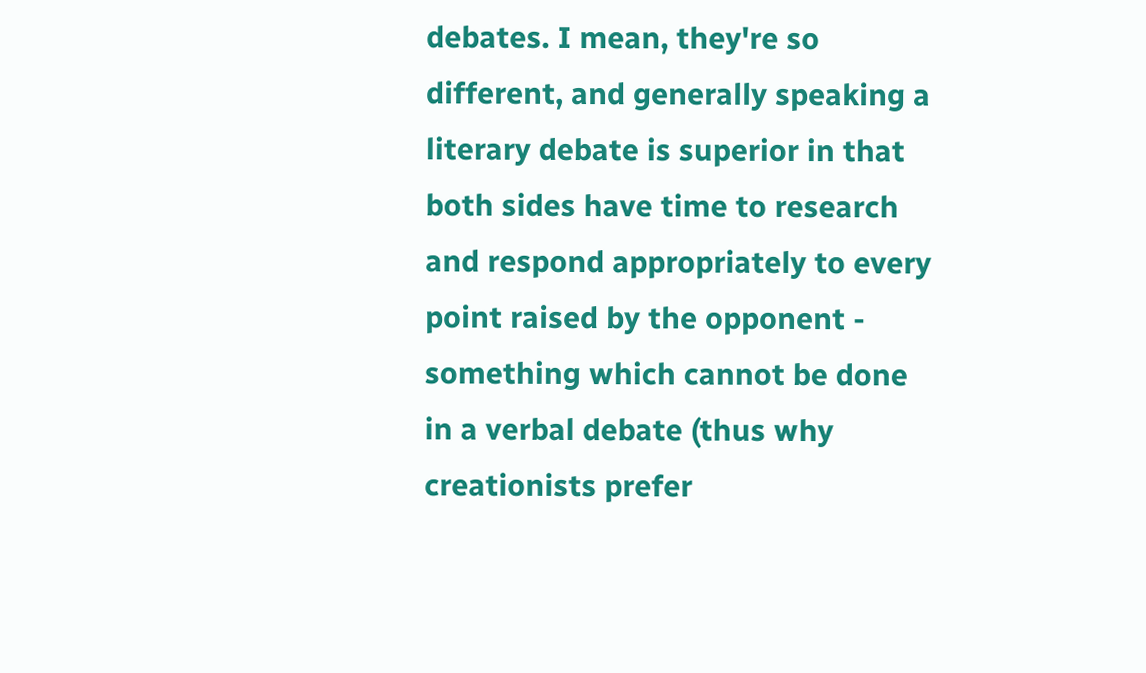debates. I mean, they're so different, and generally speaking a literary debate is superior in that both sides have time to research and respond appropriately to every point raised by the opponent - something which cannot be done in a verbal debate (thus why creationists prefer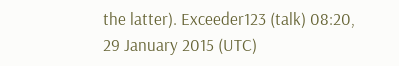the latter). Exceeder123 (talk) 08:20, 29 January 2015 (UTC)